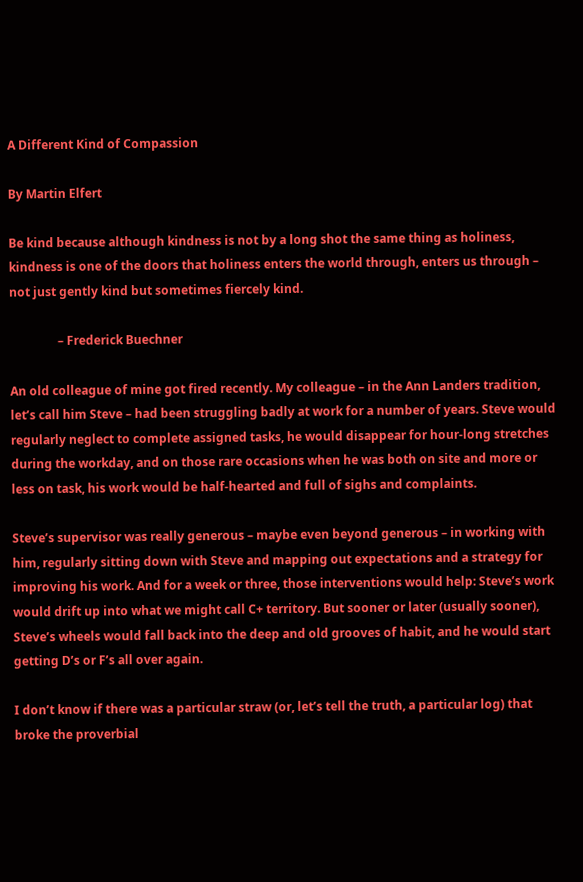A Different Kind of Compassion

By Martin Elfert

Be kind because although kindness is not by a long shot the same thing as holiness, kindness is one of the doors that holiness enters the world through, enters us through – not just gently kind but sometimes fiercely kind.

                – Frederick Buechner

An old colleague of mine got fired recently. My colleague – in the Ann Landers tradition, let’s call him Steve – had been struggling badly at work for a number of years. Steve would regularly neglect to complete assigned tasks, he would disappear for hour-long stretches during the workday, and on those rare occasions when he was both on site and more or less on task, his work would be half-hearted and full of sighs and complaints.

Steve’s supervisor was really generous – maybe even beyond generous – in working with him, regularly sitting down with Steve and mapping out expectations and a strategy for improving his work. And for a week or three, those interventions would help: Steve’s work would drift up into what we might call C+ territory. But sooner or later (usually sooner), Steve’s wheels would fall back into the deep and old grooves of habit, and he would start getting D’s or F’s all over again.

I don’t know if there was a particular straw (or, let’s tell the truth, a particular log) that broke the proverbial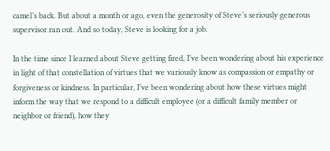camel’s back. But about a month or ago, even the generosity of Steve’s seriously generous supervisor ran out. And so today, Steve is looking for a job.

In the time since I learned about Steve getting fired, I’ve been wondering about his experience in light of that constellation of virtues that we variously know as compassion or empathy or forgiveness or kindness. In particular, I’ve been wondering about how these virtues might inform the way that we respond to a difficult employee (or a difficult family member or neighbor or friend), how they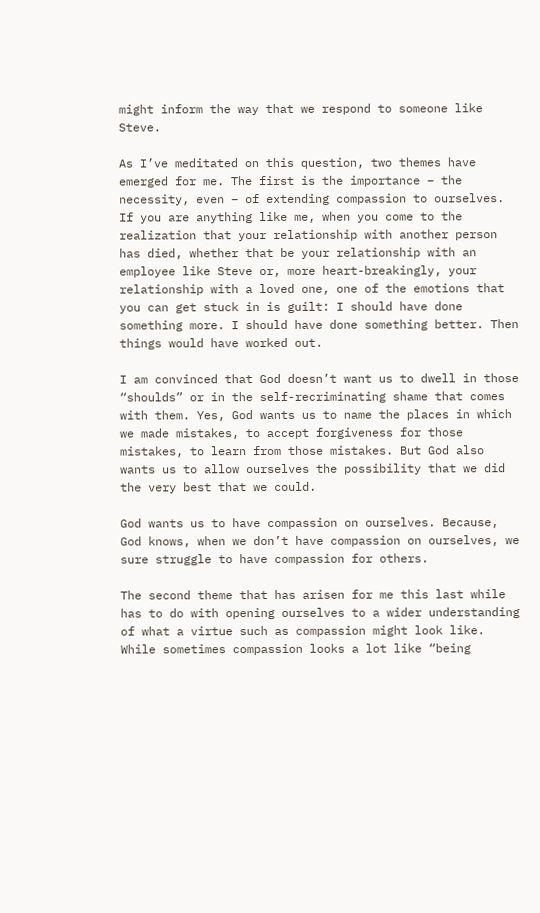might inform the way that we respond to someone like Steve.

As I’ve meditated on this question, two themes have emerged for me. The first is the importance – the necessity, even – of extending compassion to ourselves. If you are anything like me, when you come to the realization that your relationship with another person has died, whether that be your relationship with an employee like Steve or, more heart-breakingly, your relationship with a loved one, one of the emotions that you can get stuck in is guilt: I should have done something more. I should have done something better. Then things would have worked out.

I am convinced that God doesn’t want us to dwell in those “shoulds” or in the self-recriminating shame that comes with them. Yes, God wants us to name the places in which we made mistakes, to accept forgiveness for those mistakes, to learn from those mistakes. But God also wants us to allow ourselves the possibility that we did the very best that we could.

God wants us to have compassion on ourselves. Because, God knows, when we don’t have compassion on ourselves, we sure struggle to have compassion for others.

The second theme that has arisen for me this last while has to do with opening ourselves to a wider understanding of what a virtue such as compassion might look like. While sometimes compassion looks a lot like “being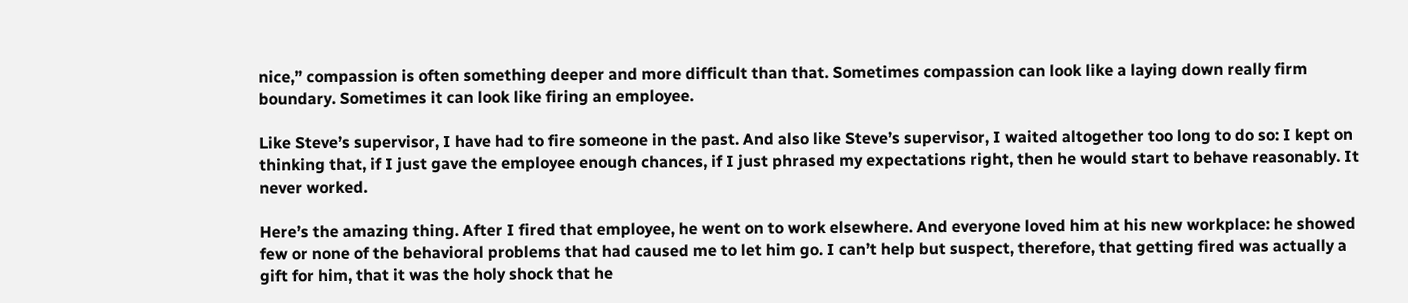nice,” compassion is often something deeper and more difficult than that. Sometimes compassion can look like a laying down really firm boundary. Sometimes it can look like firing an employee.

Like Steve’s supervisor, I have had to fire someone in the past. And also like Steve’s supervisor, I waited altogether too long to do so: I kept on thinking that, if I just gave the employee enough chances, if I just phrased my expectations right, then he would start to behave reasonably. It never worked.

Here’s the amazing thing. After I fired that employee, he went on to work elsewhere. And everyone loved him at his new workplace: he showed few or none of the behavioral problems that had caused me to let him go. I can’t help but suspect, therefore, that getting fired was actually a gift for him, that it was the holy shock that he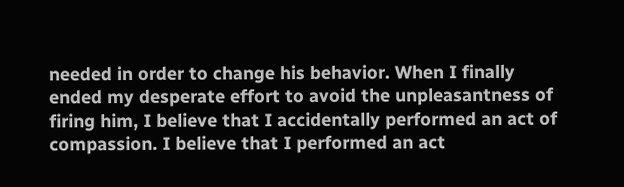needed in order to change his behavior. When I finally ended my desperate effort to avoid the unpleasantness of firing him, I believe that I accidentally performed an act of compassion. I believe that I performed an act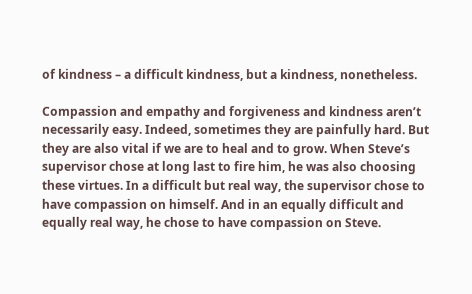of kindness – a difficult kindness, but a kindness, nonetheless.

Compassion and empathy and forgiveness and kindness aren’t necessarily easy. Indeed, sometimes they are painfully hard. But they are also vital if we are to heal and to grow. When Steve’s supervisor chose at long last to fire him, he was also choosing these virtues. In a difficult but real way, the supervisor chose to have compassion on himself. And in an equally difficult and equally real way, he chose to have compassion on Steve.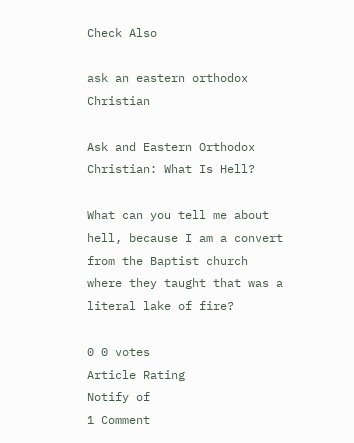Check Also

ask an eastern orthodox Christian

Ask and Eastern Orthodox Christian: What Is Hell?

What can you tell me about hell, because I am a convert from the Baptist church where they taught that was a literal lake of fire?

0 0 votes
Article Rating
Notify of
1 Comment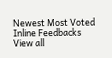Newest Most Voted
Inline Feedbacks
View all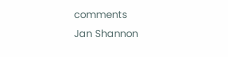comments
Jan Shannon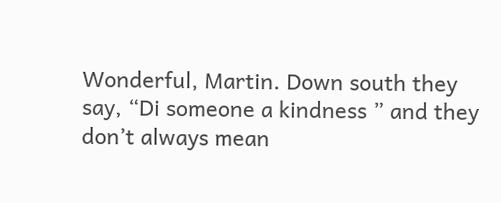Wonderful, Martin. Down south they say, “Di someone a kindness ” and they don’t always mean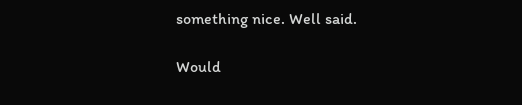something nice. Well said.

Would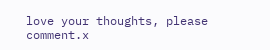love your thoughts, please comment.x